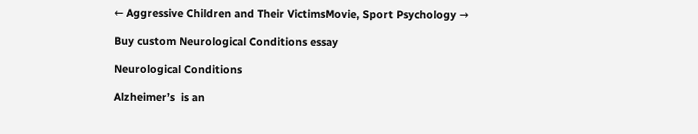← Aggressive Children and Their VictimsMovie, Sport Psychology →

Buy custom Neurological Conditions essay

Neurological Conditions

Alzheimer’s  is an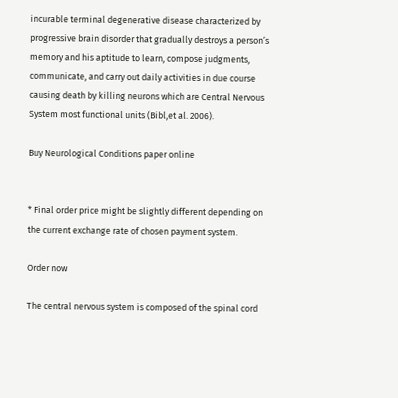incurable terminal degenerative disease characterized by progressive brain disorder that gradually destroys a person’s memory and his aptitude to learn, compose judgments, communicate, and carry out daily activities in due course causing death by killing neurons which are Central Nervous System most functional units (Bibl,et al. 2006).

Buy Neurological Conditions paper online


* Final order price might be slightly different depending on the current exchange rate of chosen payment system.

Order now

The central nervous system is composed of the spinal cord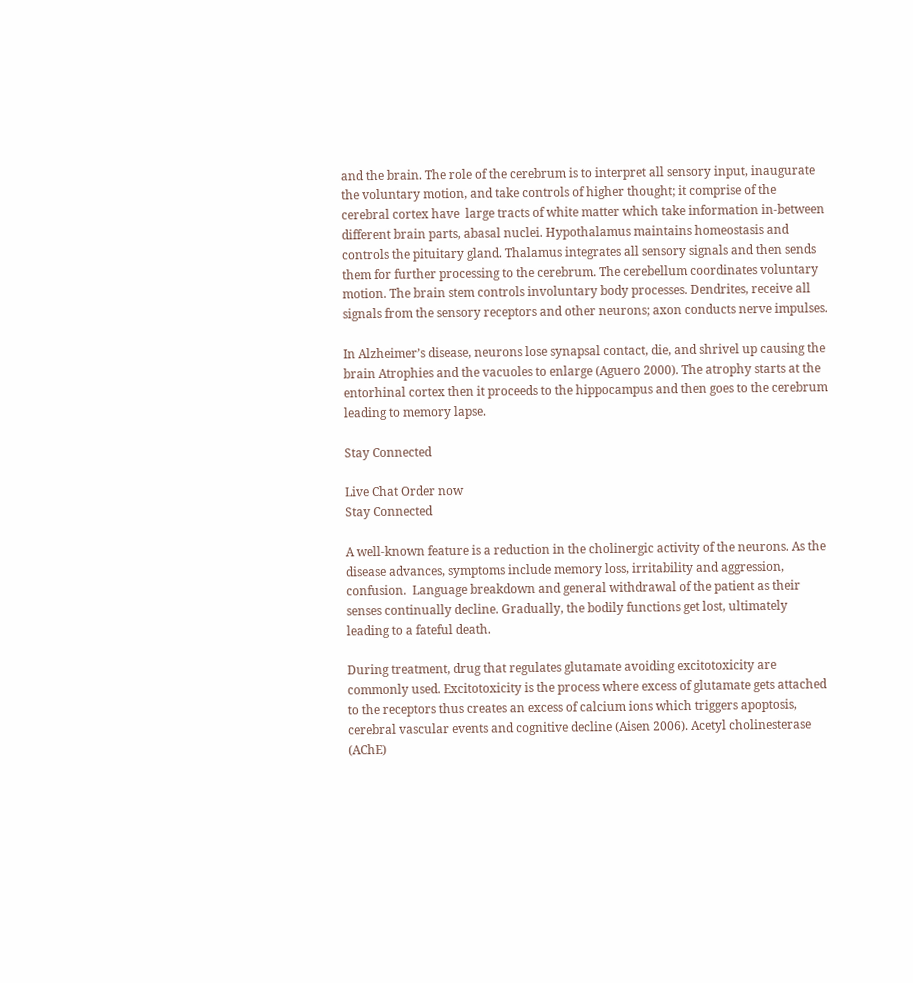and the brain. The role of the cerebrum is to interpret all sensory input, inaugurate the voluntary motion, and take controls of higher thought; it comprise of the cerebral cortex have  large tracts of white matter which take information in-between different brain parts, abasal nuclei. Hypothalamus maintains homeostasis and controls the pituitary gland. Thalamus integrates all sensory signals and then sends them for further processing to the cerebrum. The cerebellum coordinates voluntary motion. The brain stem controls involuntary body processes. Dendrites, receive all signals from the sensory receptors and other neurons; axon conducts nerve impulses.

In Alzheimer’s disease, neurons lose synapsal contact, die, and shrivel up causing the brain Atrophies and the vacuoles to enlarge (Aguero 2000). The atrophy starts at the entorhinal cortex then it proceeds to the hippocampus and then goes to the cerebrum leading to memory lapse.

Stay Connected

Live Chat Order now
Stay Connected

A well-known feature is a reduction in the cholinergic activity of the neurons. As the disease advances, symptoms include memory loss, irritability and aggression, confusion.  Language breakdown and general withdrawal of the patient as their senses continually decline. Gradually, the bodily functions get lost, ultimately leading to a fateful death.

During treatment, drug that regulates glutamate avoiding excitotoxicity are commonly used. Excitotoxicity is the process where excess of glutamate gets attached to the receptors thus creates an excess of calcium ions which triggers apoptosis, cerebral vascular events and cognitive decline (Aisen 2006). Acetyl cholinesterase (AChE)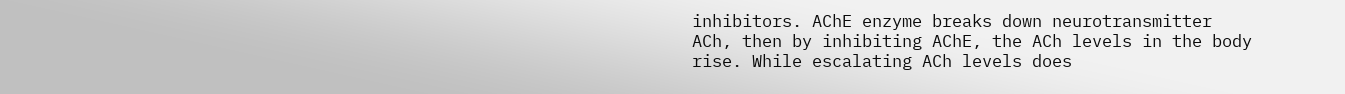inhibitors. AChE enzyme breaks down neurotransmitter ACh, then by inhibiting AChE, the ACh levels in the body rise. While escalating ACh levels does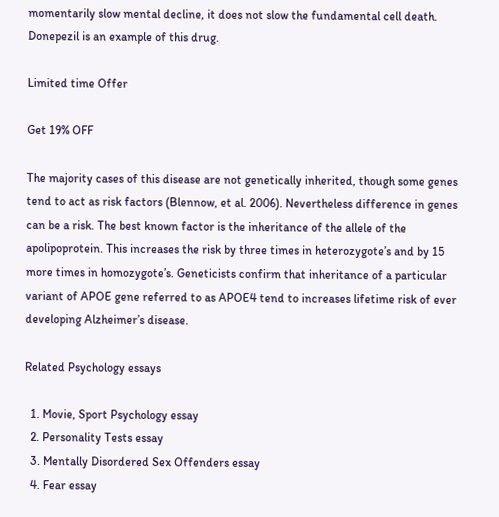momentarily slow mental decline, it does not slow the fundamental cell death.  Donepezil is an example of this drug.

Limited time Offer

Get 19% OFF

The majority cases of this disease are not genetically inherited, though some genes tend to act as risk factors (Blennow, et al. 2006). Nevertheless difference in genes can be a risk. The best known factor is the inheritance of the allele of the apolipoprotein. This increases the risk by three times in heterozygote’s and by 15 more times in homozygote’s. Geneticists confirm that inheritance of a particular variant of APOE gene referred to as APOE4 tend to increases lifetime risk of ever developing Alzheimer’s disease.

Related Psychology essays

  1. Movie, Sport Psychology essay
  2. Personality Tests essay
  3. Mentally Disordered Sex Offenders essay
  4. Fear essay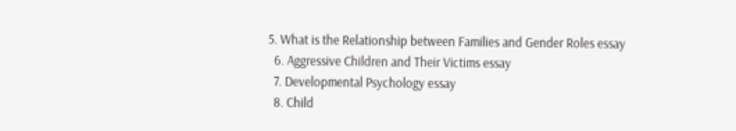5. What is the Relationship between Families and Gender Roles essay
  6. Aggressive Children and Their Victims essay
  7. Developmental Psychology essay
  8. Child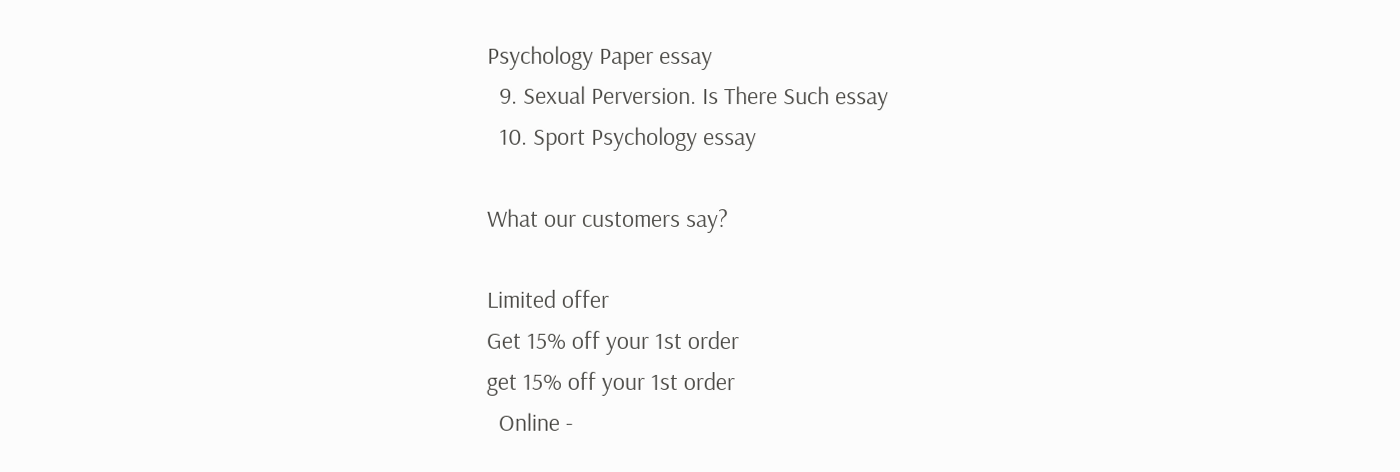Psychology Paper essay
  9. Sexual Perversion. Is There Such essay
  10. Sport Psychology essay

What our customers say?

Limited offer
Get 15% off your 1st order
get 15% off your 1st order
  Online -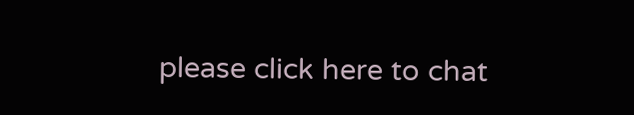please click here to chat